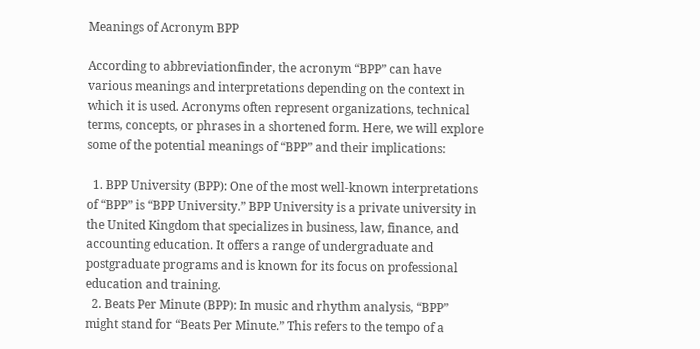Meanings of Acronym BPP

According to abbreviationfinder, the acronym “BPP” can have various meanings and interpretations depending on the context in which it is used. Acronyms often represent organizations, technical terms, concepts, or phrases in a shortened form. Here, we will explore some of the potential meanings of “BPP” and their implications:

  1. BPP University (BPP): One of the most well-known interpretations of “BPP” is “BPP University.” BPP University is a private university in the United Kingdom that specializes in business, law, finance, and accounting education. It offers a range of undergraduate and postgraduate programs and is known for its focus on professional education and training.
  2. Beats Per Minute (BPP): In music and rhythm analysis, “BPP” might stand for “Beats Per Minute.” This refers to the tempo of a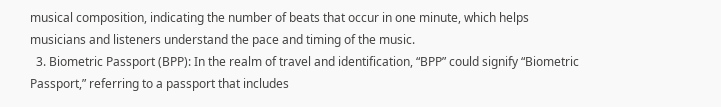musical composition, indicating the number of beats that occur in one minute, which helps musicians and listeners understand the pace and timing of the music.
  3. Biometric Passport (BPP): In the realm of travel and identification, “BPP” could signify “Biometric Passport,” referring to a passport that includes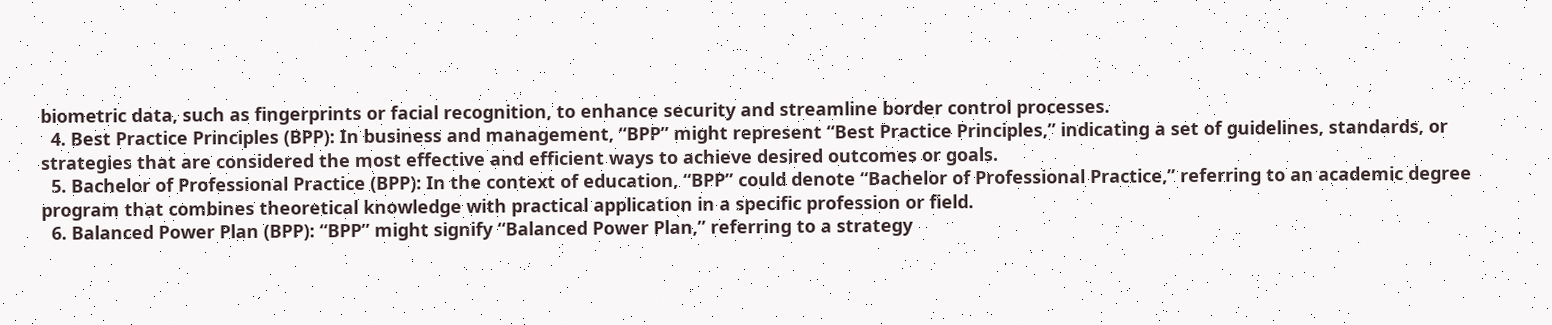biometric data, such as fingerprints or facial recognition, to enhance security and streamline border control processes.
  4. Best Practice Principles (BPP): In business and management, “BPP” might represent “Best Practice Principles,” indicating a set of guidelines, standards, or strategies that are considered the most effective and efficient ways to achieve desired outcomes or goals.
  5. Bachelor of Professional Practice (BPP): In the context of education, “BPP” could denote “Bachelor of Professional Practice,” referring to an academic degree program that combines theoretical knowledge with practical application in a specific profession or field.
  6. Balanced Power Plan (BPP): “BPP” might signify “Balanced Power Plan,” referring to a strategy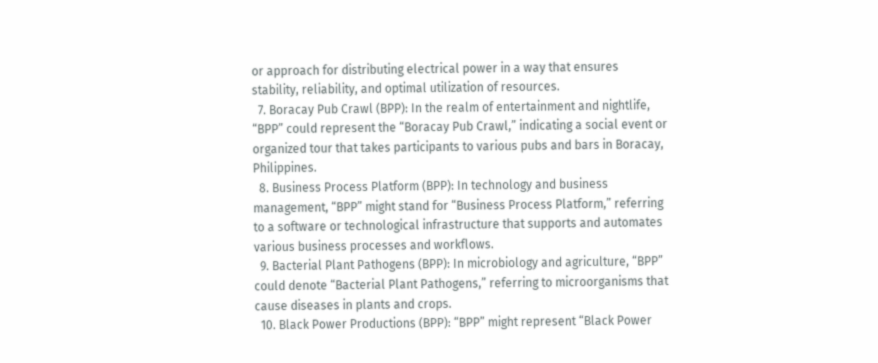or approach for distributing electrical power in a way that ensures stability, reliability, and optimal utilization of resources.
  7. Boracay Pub Crawl (BPP): In the realm of entertainment and nightlife, “BPP” could represent the “Boracay Pub Crawl,” indicating a social event or organized tour that takes participants to various pubs and bars in Boracay, Philippines.
  8. Business Process Platform (BPP): In technology and business management, “BPP” might stand for “Business Process Platform,” referring to a software or technological infrastructure that supports and automates various business processes and workflows.
  9. Bacterial Plant Pathogens (BPP): In microbiology and agriculture, “BPP” could denote “Bacterial Plant Pathogens,” referring to microorganisms that cause diseases in plants and crops.
  10. Black Power Productions (BPP): “BPP” might represent “Black Power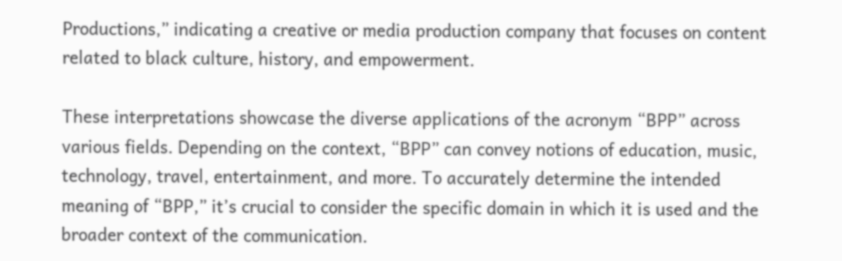Productions,” indicating a creative or media production company that focuses on content related to black culture, history, and empowerment.

These interpretations showcase the diverse applications of the acronym “BPP” across various fields. Depending on the context, “BPP” can convey notions of education, music, technology, travel, entertainment, and more. To accurately determine the intended meaning of “BPP,” it’s crucial to consider the specific domain in which it is used and the broader context of the communication.